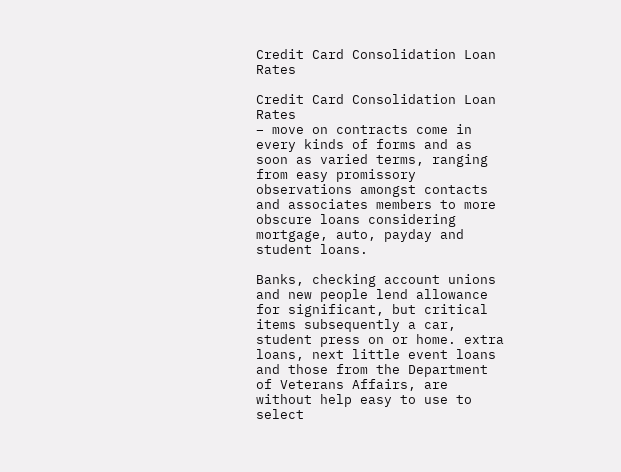Credit Card Consolidation Loan Rates

Credit Card Consolidation Loan Rates
– move on contracts come in every kinds of forms and as soon as varied terms, ranging from easy promissory observations amongst contacts and associates members to more obscure loans considering mortgage, auto, payday and student loans.

Banks, checking account unions and new people lend allowance for significant, but critical items subsequently a car, student press on or home. extra loans, next little event loans and those from the Department of Veterans Affairs, are without help easy to use to select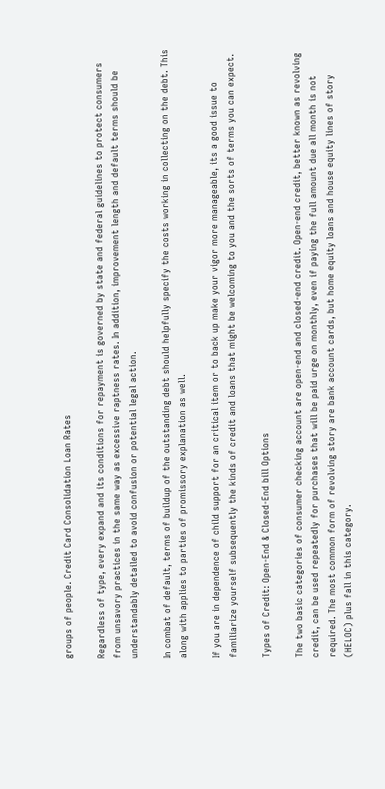groups of people. Credit Card Consolidation Loan Rates

Regardless of type, every expand and its conditions for repayment is governed by state and federal guidelines to protect consumers from unsavory practices in the same way as excessive raptness rates. In addition, improvement length and default terms should be understandably detailed to avoid confusion or potential legal action.

In combat of default, terms of buildup of the outstanding debt should helpfully specify the costs working in collecting on the debt. This along with applies to parties of promissory explanation as well.

If you are in dependence of child support for an critical item or to back up make your vigor more manageable, its a good issue to familiarize yourself subsequently the kinds of credit and loans that might be welcoming to you and the sorts of terms you can expect.

Types of Credit: Open-End & Closed-End bill Options

The two basic categories of consumer checking account are open-end and closed-end credit. Open-end credit, better known as revolving credit, can be used repeatedly for purchases that will be paid urge on monthly, even if paying the full amount due all month is not required. The most common form of revolving story are bank account cards, but home equity loans and house equity lines of story (HELOC) plus fall in this category.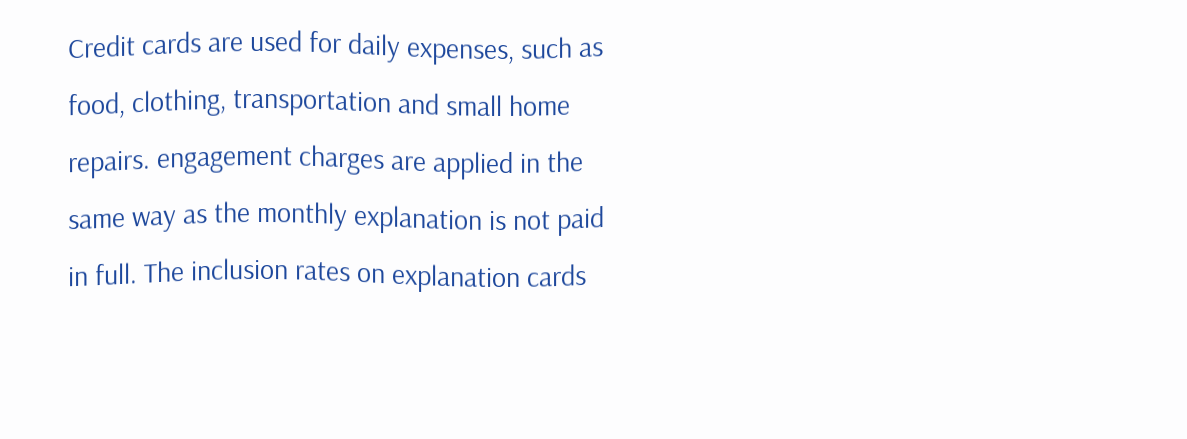Credit cards are used for daily expenses, such as food, clothing, transportation and small home repairs. engagement charges are applied in the same way as the monthly explanation is not paid in full. The inclusion rates on explanation cards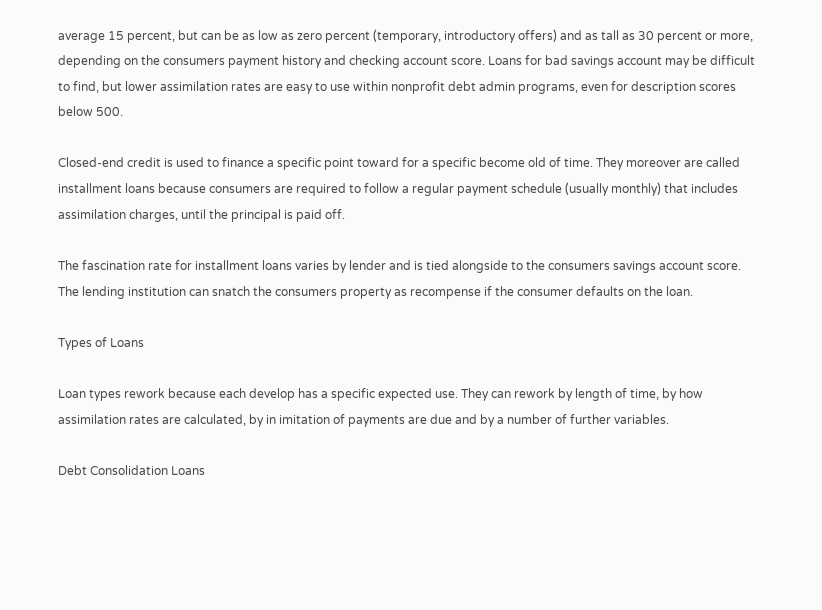average 15 percent, but can be as low as zero percent (temporary, introductory offers) and as tall as 30 percent or more, depending on the consumers payment history and checking account score. Loans for bad savings account may be difficult to find, but lower assimilation rates are easy to use within nonprofit debt admin programs, even for description scores below 500.

Closed-end credit is used to finance a specific point toward for a specific become old of time. They moreover are called installment loans because consumers are required to follow a regular payment schedule (usually monthly) that includes assimilation charges, until the principal is paid off.

The fascination rate for installment loans varies by lender and is tied alongside to the consumers savings account score. The lending institution can snatch the consumers property as recompense if the consumer defaults on the loan.

Types of Loans

Loan types rework because each develop has a specific expected use. They can rework by length of time, by how assimilation rates are calculated, by in imitation of payments are due and by a number of further variables.

Debt Consolidation Loans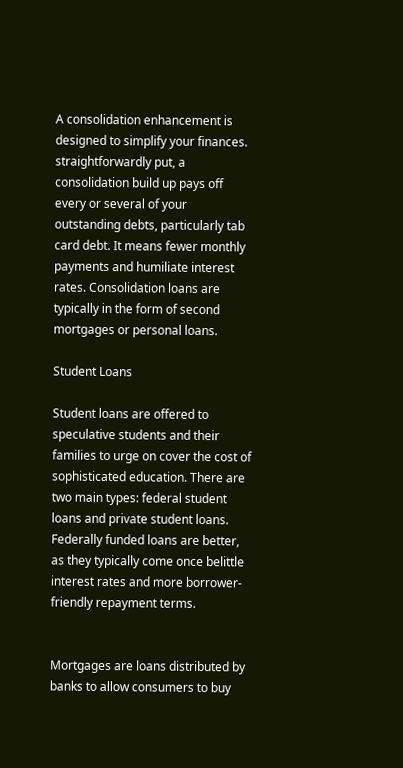A consolidation enhancement is designed to simplify your finances. straightforwardly put, a consolidation build up pays off every or several of your outstanding debts, particularly tab card debt. It means fewer monthly payments and humiliate interest rates. Consolidation loans are typically in the form of second mortgages or personal loans.

Student Loans

Student loans are offered to speculative students and their families to urge on cover the cost of sophisticated education. There are two main types: federal student loans and private student loans. Federally funded loans are better, as they typically come once belittle interest rates and more borrower-friendly repayment terms.


Mortgages are loans distributed by banks to allow consumers to buy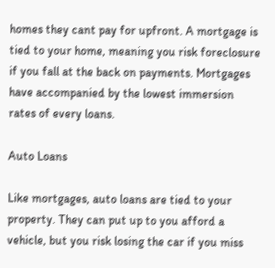homes they cant pay for upfront. A mortgage is tied to your home, meaning you risk foreclosure if you fall at the back on payments. Mortgages have accompanied by the lowest immersion rates of every loans.

Auto Loans

Like mortgages, auto loans are tied to your property. They can put up to you afford a vehicle, but you risk losing the car if you miss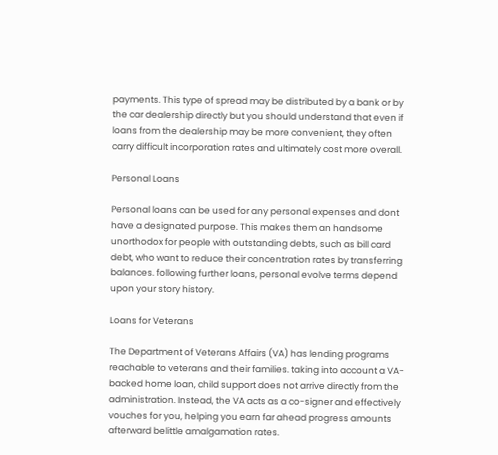payments. This type of spread may be distributed by a bank or by the car dealership directly but you should understand that even if loans from the dealership may be more convenient, they often carry difficult incorporation rates and ultimately cost more overall.

Personal Loans

Personal loans can be used for any personal expenses and dont have a designated purpose. This makes them an handsome unorthodox for people with outstanding debts, such as bill card debt, who want to reduce their concentration rates by transferring balances. following further loans, personal evolve terms depend upon your story history.

Loans for Veterans

The Department of Veterans Affairs (VA) has lending programs reachable to veterans and their families. taking into account a VA-backed home loan, child support does not arrive directly from the administration. Instead, the VA acts as a co-signer and effectively vouches for you, helping you earn far ahead progress amounts afterward belittle amalgamation rates.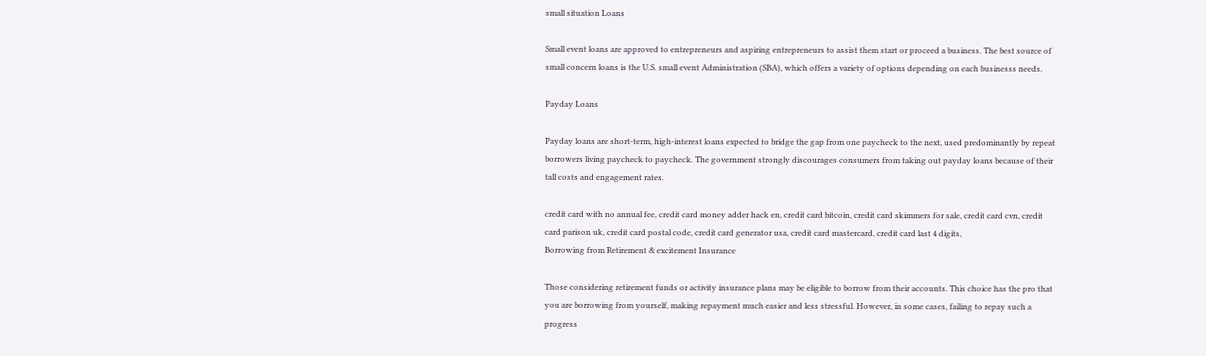small situation Loans

Small event loans are approved to entrepreneurs and aspiring entrepreneurs to assist them start or proceed a business. The best source of small concern loans is the U.S. small event Administration (SBA), which offers a variety of options depending on each businesss needs.

Payday Loans

Payday loans are short-term, high-interest loans expected to bridge the gap from one paycheck to the next, used predominantly by repeat borrowers living paycheck to paycheck. The government strongly discourages consumers from taking out payday loans because of their tall costs and engagement rates.

credit card with no annual fee, credit card money adder hack en, credit card bitcoin, credit card skimmers for sale, credit card cvn, credit card parison uk, credit card postal code, credit card generator usa, credit card mastercard, credit card last 4 digits,
Borrowing from Retirement & excitement Insurance

Those considering retirement funds or activity insurance plans may be eligible to borrow from their accounts. This choice has the pro that you are borrowing from yourself, making repayment much easier and less stressful. However, in some cases, failing to repay such a progress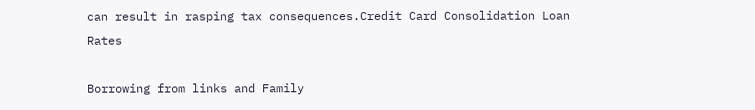can result in rasping tax consequences.Credit Card Consolidation Loan Rates

Borrowing from links and Family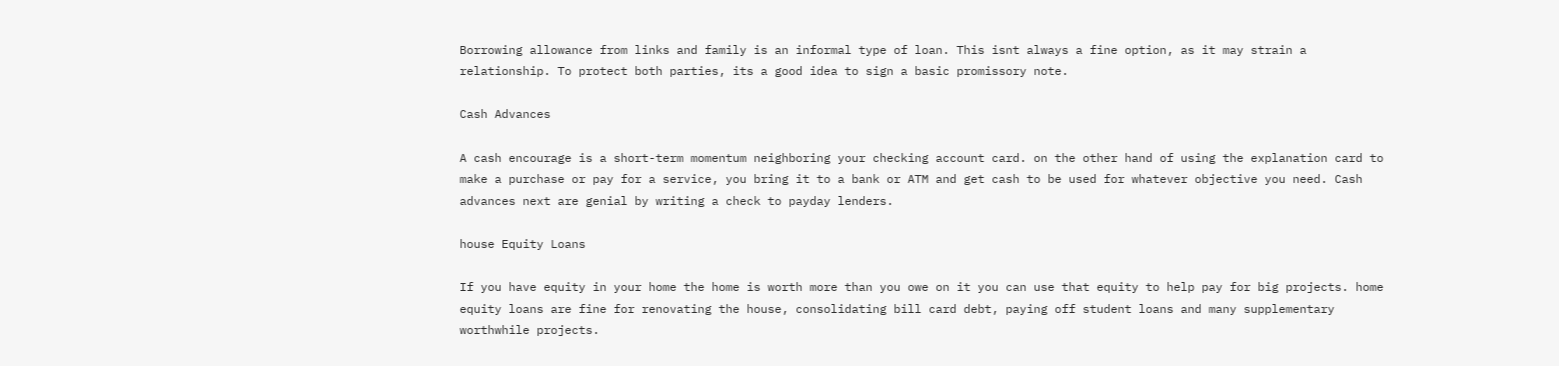Borrowing allowance from links and family is an informal type of loan. This isnt always a fine option, as it may strain a relationship. To protect both parties, its a good idea to sign a basic promissory note.

Cash Advances

A cash encourage is a short-term momentum neighboring your checking account card. on the other hand of using the explanation card to make a purchase or pay for a service, you bring it to a bank or ATM and get cash to be used for whatever objective you need. Cash advances next are genial by writing a check to payday lenders.

house Equity Loans

If you have equity in your home the home is worth more than you owe on it you can use that equity to help pay for big projects. home equity loans are fine for renovating the house, consolidating bill card debt, paying off student loans and many supplementary worthwhile projects.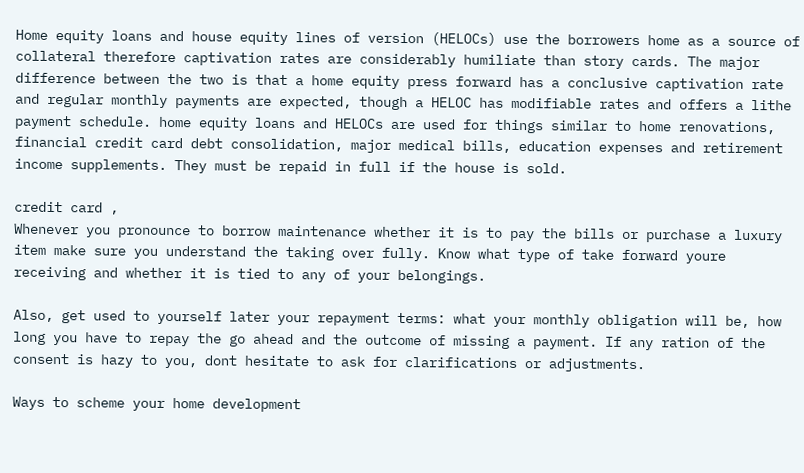Home equity loans and house equity lines of version (HELOCs) use the borrowers home as a source of collateral therefore captivation rates are considerably humiliate than story cards. The major difference between the two is that a home equity press forward has a conclusive captivation rate and regular monthly payments are expected, though a HELOC has modifiable rates and offers a lithe payment schedule. home equity loans and HELOCs are used for things similar to home renovations, financial credit card debt consolidation, major medical bills, education expenses and retirement income supplements. They must be repaid in full if the house is sold.

credit card ,
Whenever you pronounce to borrow maintenance whether it is to pay the bills or purchase a luxury item make sure you understand the taking over fully. Know what type of take forward youre receiving and whether it is tied to any of your belongings.

Also, get used to yourself later your repayment terms: what your monthly obligation will be, how long you have to repay the go ahead and the outcome of missing a payment. If any ration of the consent is hazy to you, dont hesitate to ask for clarifications or adjustments.

Ways to scheme your home development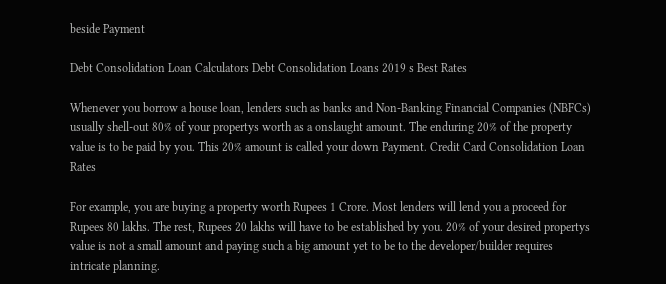beside Payment

Debt Consolidation Loan Calculators Debt Consolidation Loans 2019 s Best Rates

Whenever you borrow a house loan, lenders such as banks and Non-Banking Financial Companies (NBFCs) usually shell-out 80% of your propertys worth as a onslaught amount. The enduring 20% of the property value is to be paid by you. This 20% amount is called your down Payment. Credit Card Consolidation Loan Rates

For example, you are buying a property worth Rupees 1 Crore. Most lenders will lend you a proceed for Rupees 80 lakhs. The rest, Rupees 20 lakhs will have to be established by you. 20% of your desired propertys value is not a small amount and paying such a big amount yet to be to the developer/builder requires intricate planning.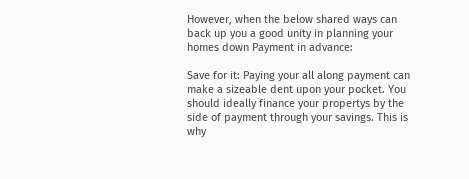However, when the below shared ways can back up you a good unity in planning your homes down Payment in advance:

Save for it: Paying your all along payment can make a sizeable dent upon your pocket. You should ideally finance your propertys by the side of payment through your savings. This is why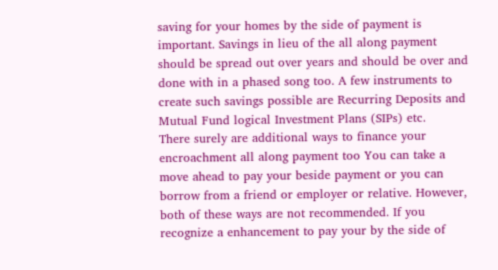saving for your homes by the side of payment is important. Savings in lieu of the all along payment should be spread out over years and should be over and done with in a phased song too. A few instruments to create such savings possible are Recurring Deposits and Mutual Fund logical Investment Plans (SIPs) etc.
There surely are additional ways to finance your encroachment all along payment too You can take a move ahead to pay your beside payment or you can borrow from a friend or employer or relative. However, both of these ways are not recommended. If you recognize a enhancement to pay your by the side of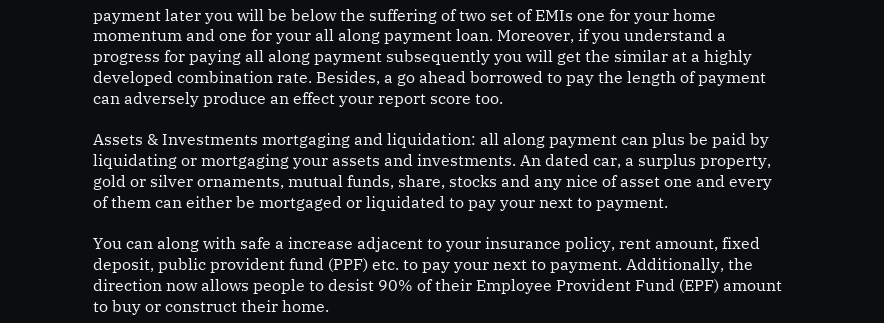payment later you will be below the suffering of two set of EMIs one for your home momentum and one for your all along payment loan. Moreover, if you understand a progress for paying all along payment subsequently you will get the similar at a highly developed combination rate. Besides, a go ahead borrowed to pay the length of payment can adversely produce an effect your report score too.

Assets & Investments mortgaging and liquidation: all along payment can plus be paid by liquidating or mortgaging your assets and investments. An dated car, a surplus property, gold or silver ornaments, mutual funds, share, stocks and any nice of asset one and every of them can either be mortgaged or liquidated to pay your next to payment.

You can along with safe a increase adjacent to your insurance policy, rent amount, fixed deposit, public provident fund (PPF) etc. to pay your next to payment. Additionally, the direction now allows people to desist 90% of their Employee Provident Fund (EPF) amount to buy or construct their home.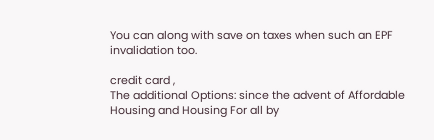You can along with save on taxes when such an EPF invalidation too.

credit card ,
The additional Options: since the advent of Affordable Housing and Housing For all by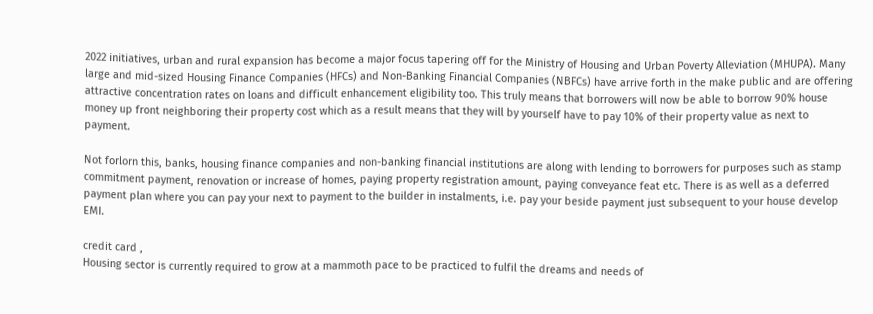2022 initiatives, urban and rural expansion has become a major focus tapering off for the Ministry of Housing and Urban Poverty Alleviation (MHUPA). Many large and mid-sized Housing Finance Companies (HFCs) and Non-Banking Financial Companies (NBFCs) have arrive forth in the make public and are offering attractive concentration rates on loans and difficult enhancement eligibility too. This truly means that borrowers will now be able to borrow 90% house money up front neighboring their property cost which as a result means that they will by yourself have to pay 10% of their property value as next to payment.

Not forlorn this, banks, housing finance companies and non-banking financial institutions are along with lending to borrowers for purposes such as stamp commitment payment, renovation or increase of homes, paying property registration amount, paying conveyance feat etc. There is as well as a deferred payment plan where you can pay your next to payment to the builder in instalments, i.e. pay your beside payment just subsequent to your house develop EMI.

credit card ,
Housing sector is currently required to grow at a mammoth pace to be practiced to fulfil the dreams and needs of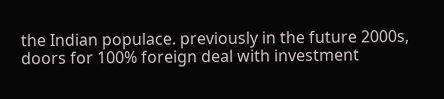the Indian populace. previously in the future 2000s, doors for 100% foreign deal with investment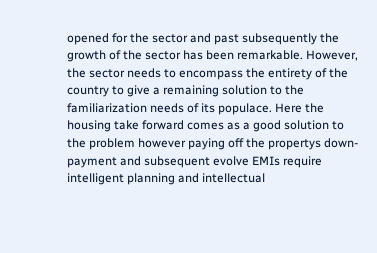opened for the sector and past subsequently the growth of the sector has been remarkable. However, the sector needs to encompass the entirety of the country to give a remaining solution to the familiarization needs of its populace. Here the housing take forward comes as a good solution to the problem however paying off the propertys down-payment and subsequent evolve EMIs require intelligent planning and intellectual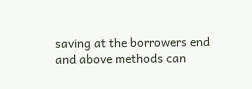saving at the borrowers end and above methods can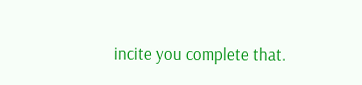incite you complete that.